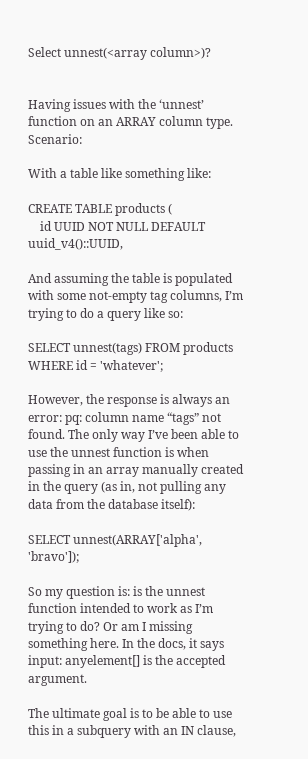Select unnest(<array column>)?


Having issues with the ‘unnest’ function on an ARRAY column type. Scenario:

With a table like something like:

CREATE TABLE products (
    id UUID NOT NULL DEFAULT uuid_v4()::UUID,

And assuming the table is populated with some not-empty tag columns, I’m trying to do a query like so:

SELECT unnest(tags) FROM products WHERE id = 'whatever';

However, the response is always an error: pq: column name “tags” not found. The only way I’ve been able to use the unnest function is when passing in an array manually created in the query (as in, not pulling any data from the database itself):

SELECT unnest(ARRAY['alpha', 'bravo']);

So my question is: is the unnest function intended to work as I’m trying to do? Or am I missing something here. In the docs, it says input: anyelement[] is the accepted argument.

The ultimate goal is to be able to use this in a subquery with an IN clause,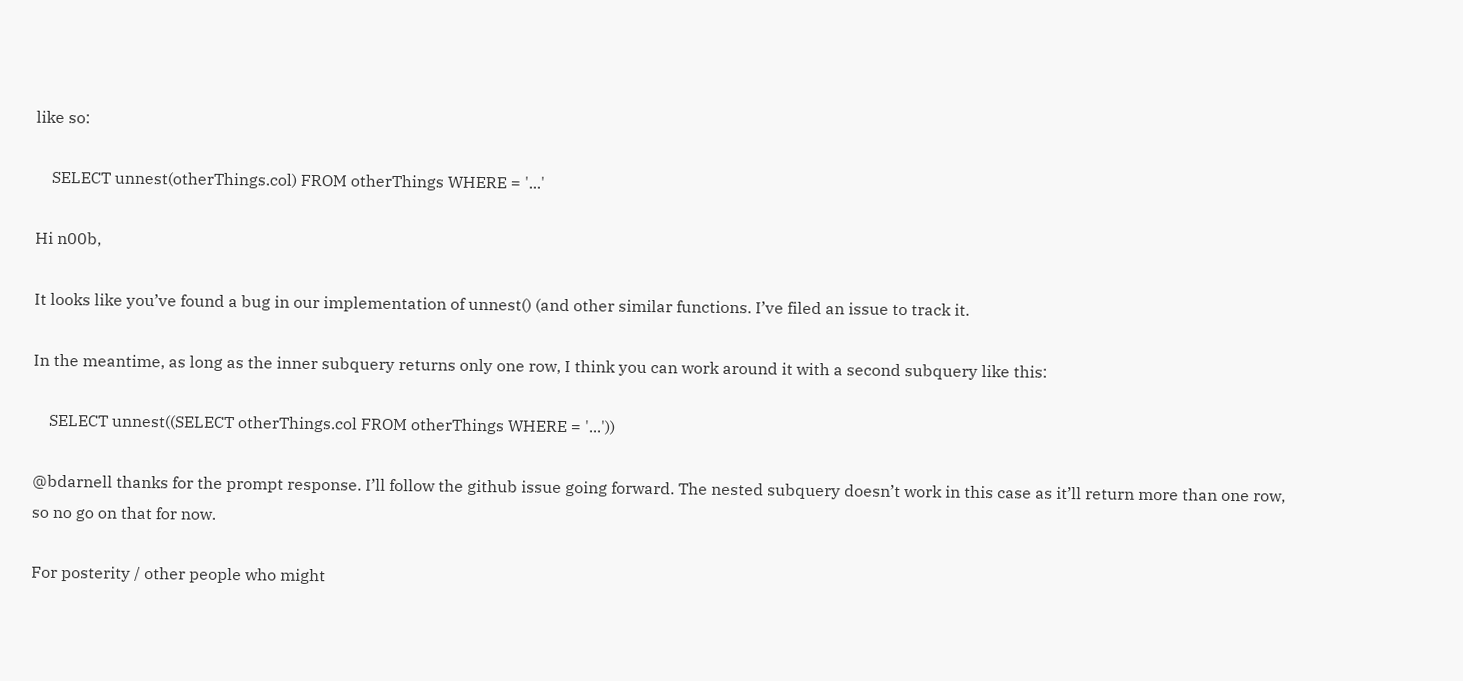like so:

    SELECT unnest(otherThings.col) FROM otherThings WHERE = '...'

Hi n00b,

It looks like you’ve found a bug in our implementation of unnest() (and other similar functions. I’ve filed an issue to track it.

In the meantime, as long as the inner subquery returns only one row, I think you can work around it with a second subquery like this:

    SELECT unnest((SELECT otherThings.col FROM otherThings WHERE = '...'))

@bdarnell thanks for the prompt response. I’ll follow the github issue going forward. The nested subquery doesn’t work in this case as it’ll return more than one row, so no go on that for now.

For posterity / other people who might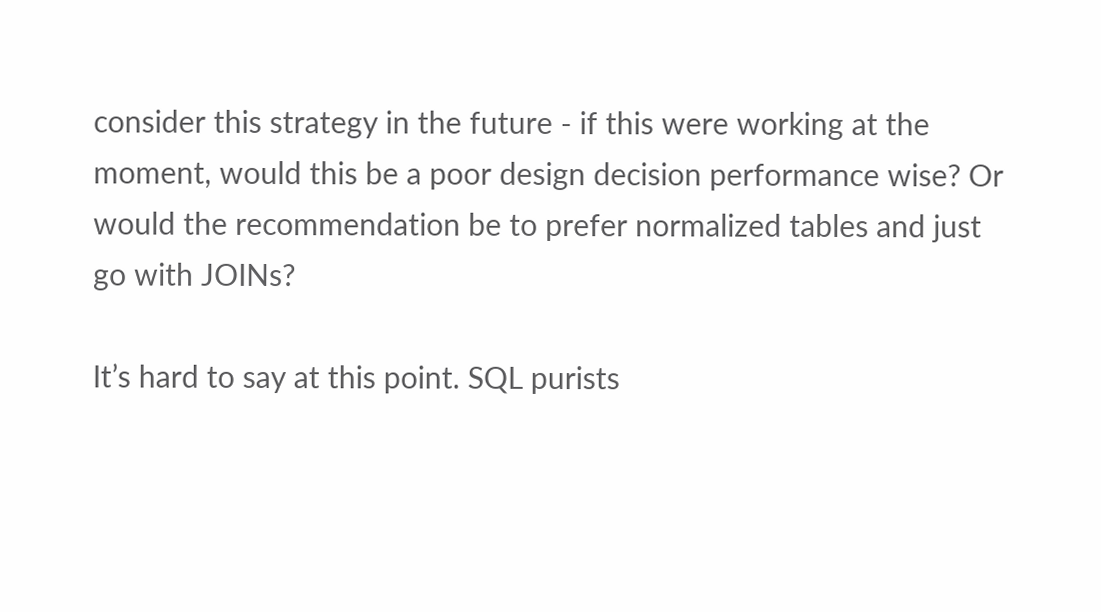consider this strategy in the future - if this were working at the moment, would this be a poor design decision performance wise? Or would the recommendation be to prefer normalized tables and just go with JOINs?

It’s hard to say at this point. SQL purists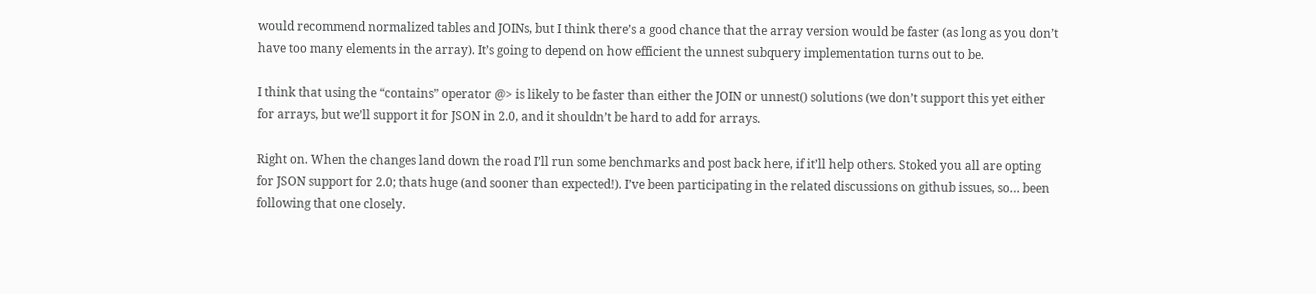would recommend normalized tables and JOINs, but I think there’s a good chance that the array version would be faster (as long as you don’t have too many elements in the array). It’s going to depend on how efficient the unnest subquery implementation turns out to be.

I think that using the “contains” operator @> is likely to be faster than either the JOIN or unnest() solutions (we don’t support this yet either for arrays, but we’ll support it for JSON in 2.0, and it shouldn’t be hard to add for arrays.

Right on. When the changes land down the road I’ll run some benchmarks and post back here, if it’ll help others. Stoked you all are opting for JSON support for 2.0; thats huge (and sooner than expected!). I’ve been participating in the related discussions on github issues, so… been following that one closely.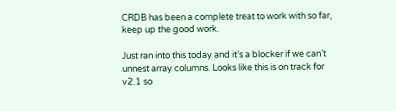CRDB has been a complete treat to work with so far, keep up the good work.

Just ran into this today and it’s a blocker if we can’t unnest array columns. Looks like this is on track for v2.1 so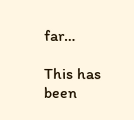far…

This has been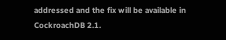addressed and the fix will be available in CockroachDB 2.1.